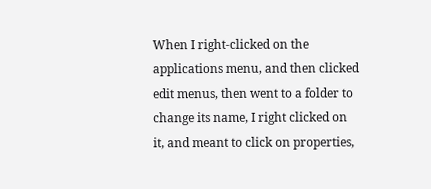When I right-clicked on the applications menu, and then clicked edit menus, then went to a folder to change its name, I right clicked on it, and meant to click on properties,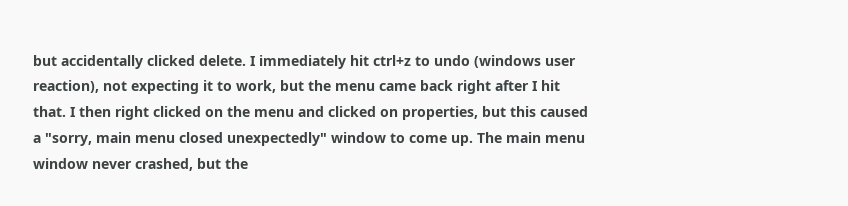but accidentally clicked delete. I immediately hit ctrl+z to undo (windows user reaction), not expecting it to work, but the menu came back right after I hit that. I then right clicked on the menu and clicked on properties, but this caused a "sorry, main menu closed unexpectedly" window to come up. The main menu window never crashed, but the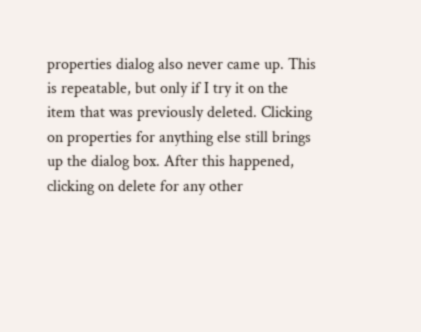properties dialog also never came up. This is repeatable, but only if I try it on the item that was previously deleted. Clicking on properties for anything else still brings up the dialog box. After this happened, clicking on delete for any other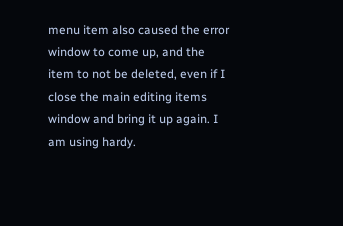menu item also caused the error window to come up, and the item to not be deleted, even if I close the main editing items window and bring it up again. I am using hardy.